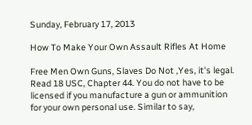Sunday, February 17, 2013

How To Make Your Own Assault Rifles At Home

Free Men Own Guns, Slaves Do Not ,Yes, it's legal. Read 18 USC, Chapter 44. You do not have to be licensed if you manufacture a gun or ammunition for your own personal use. Similar to say,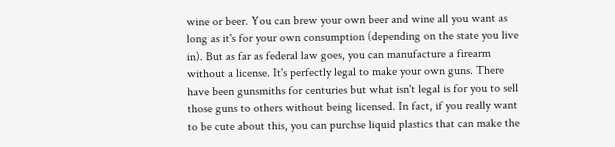wine or beer. You can brew your own beer and wine all you want as long as it's for your own consumption (depending on the state you live in). But as far as federal law goes, you can manufacture a firearm without a license. It's perfectly legal to make your own guns. There have been gunsmiths for centuries but what isn't legal is for you to sell those guns to others without being licensed. In fact, if you really want to be cute about this, you can purchse liquid plastics that can make the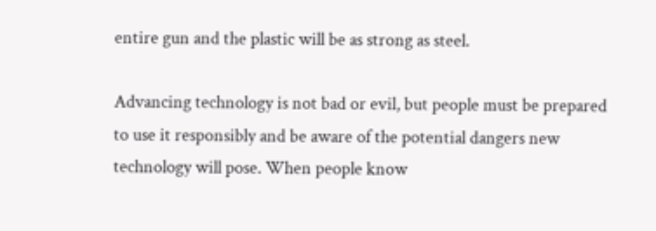entire gun and the plastic will be as strong as steel.

Advancing technology is not bad or evil, but people must be prepared to use it responsibly and be aware of the potential dangers new technology will pose. When people know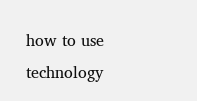how to use technology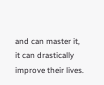and can master it, it can drastically improve their lives.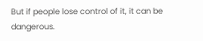But if people lose control of it, it can be dangerous.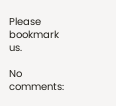Please bookmark us.

No comments: